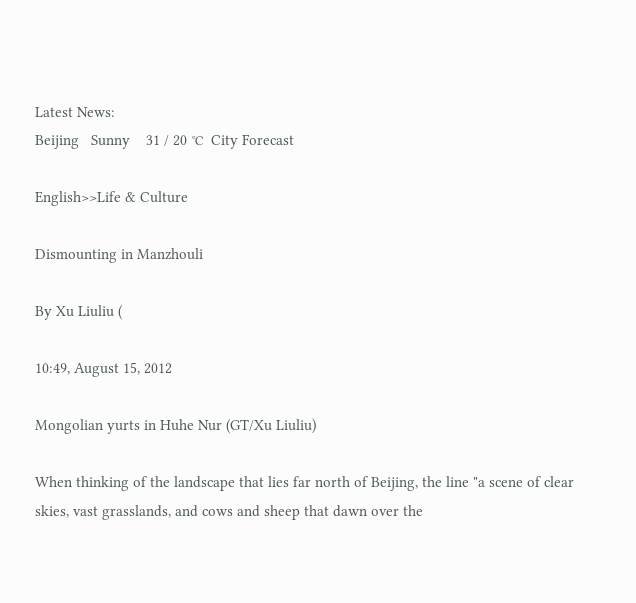Latest News:
Beijing   Sunny    31 / 20 ℃  City Forecast

English>>Life & Culture

Dismounting in Manzhouli

By Xu Liuliu (

10:49, August 15, 2012

Mongolian yurts in Huhe Nur (GT/Xu Liuliu)

When thinking of the landscape that lies far north of Beijing, the line "a scene of clear skies, vast grasslands, and cows and sheep that dawn over the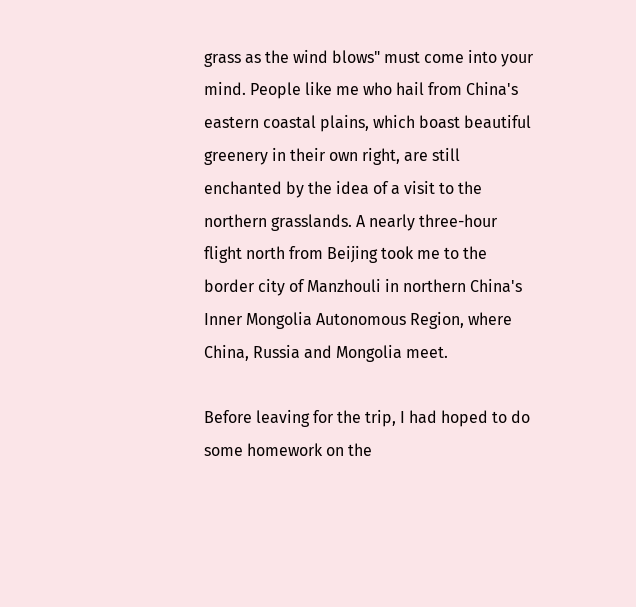grass as the wind blows" must come into your mind. People like me who hail from China's eastern coastal plains, which boast beautiful greenery in their own right, are still enchanted by the idea of a visit to the northern grasslands. A nearly three-hour flight north from Beijing took me to the border city of Manzhouli in northern China's Inner Mongolia Autonomous Region, where China, Russia and Mongolia meet.

Before leaving for the trip, I had hoped to do some homework on the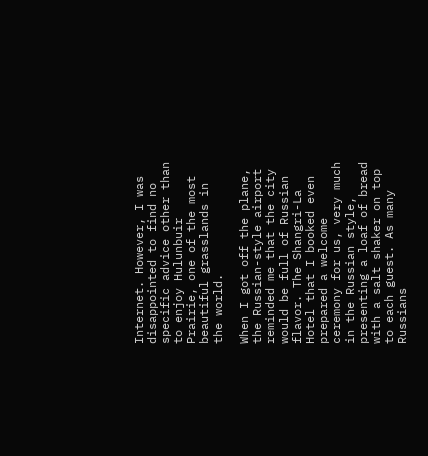Internet. However, I was disappointed to find no specific advice other than to enjoy Hulunbuir Prairie, one of the most beautiful grasslands in the world.

When I got off the plane, the Russian-style airport reminded me that the city would be full of Russian flavor. The Shangri-La Hotel that I booked even prepared a welcome ceremony for us, very much in the Russian style, presenting a loaf of bread with a salt shaker on top to each guest. As many Russians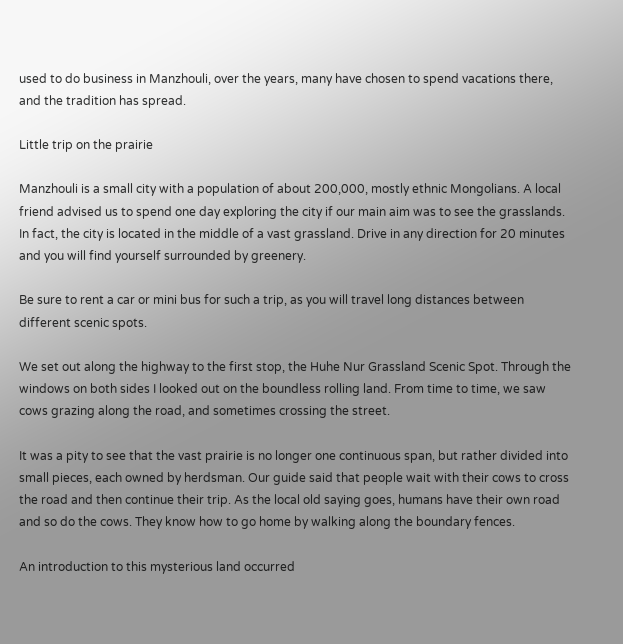used to do business in Manzhouli, over the years, many have chosen to spend vacations there, and the tradition has spread.

Little trip on the prairie

Manzhouli is a small city with a population of about 200,000, mostly ethnic Mongolians. A local friend advised us to spend one day exploring the city if our main aim was to see the grasslands. In fact, the city is located in the middle of a vast grassland. Drive in any direction for 20 minutes and you will find yourself surrounded by greenery.

Be sure to rent a car or mini bus for such a trip, as you will travel long distances between different scenic spots.

We set out along the highway to the first stop, the Huhe Nur Grassland Scenic Spot. Through the windows on both sides I looked out on the boundless rolling land. From time to time, we saw cows grazing along the road, and sometimes crossing the street.

It was a pity to see that the vast prairie is no longer one continuous span, but rather divided into small pieces, each owned by herdsman. Our guide said that people wait with their cows to cross the road and then continue their trip. As the local old saying goes, humans have their own road and so do the cows. They know how to go home by walking along the boundary fences.

An introduction to this mysterious land occurred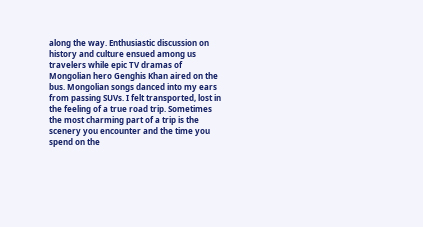along the way. Enthusiastic discussion on history and culture ensued among us travelers while epic TV dramas of Mongolian hero Genghis Khan aired on the bus. Mongolian songs danced into my ears from passing SUVs. I felt transported, lost in the feeling of a true road trip. Sometimes the most charming part of a trip is the scenery you encounter and the time you spend on the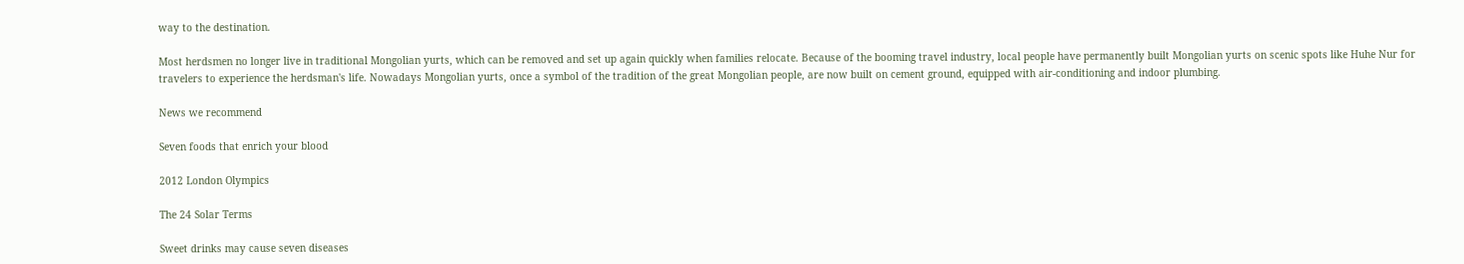way to the destination.

Most herdsmen no longer live in traditional Mongolian yurts, which can be removed and set up again quickly when families relocate. Because of the booming travel industry, local people have permanently built Mongolian yurts on scenic spots like Huhe Nur for travelers to experience the herdsman's life. Nowadays Mongolian yurts, once a symbol of the tradition of the great Mongolian people, are now built on cement ground, equipped with air-conditioning and indoor plumbing.

News we recommend

Seven foods that enrich your blood

2012 London Olympics

The 24 Solar Terms

Sweet drinks may cause seven diseases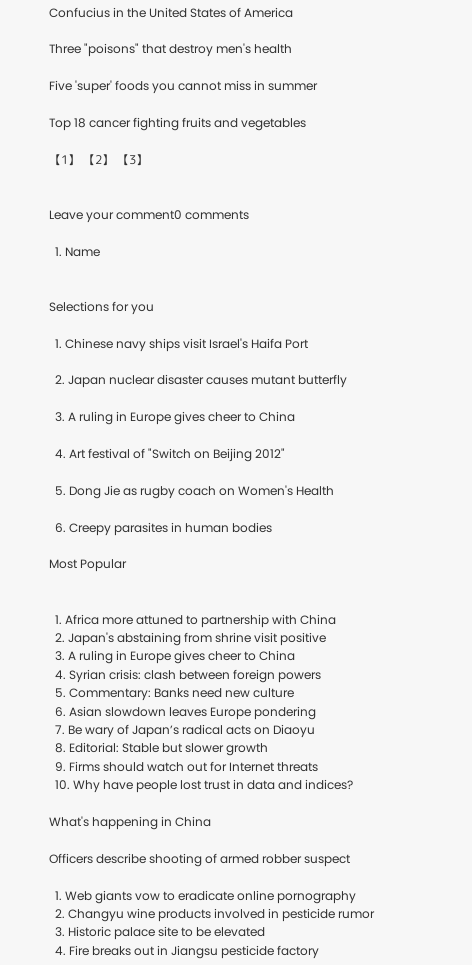Confucius in the United States of America

Three "poisons" that destroy men's health

Five 'super' foods you cannot miss in summer

Top 18 cancer fighting fruits and vegetables

【1】 【2】 【3】


Leave your comment0 comments

  1. Name


Selections for you

  1. Chinese navy ships visit Israel's Haifa Port

  2. Japan nuclear disaster causes mutant butterfly

  3. A ruling in Europe gives cheer to China

  4. Art festival of "Switch on Beijing 2012"

  5. Dong Jie as rugby coach on Women's Health

  6. Creepy parasites in human bodies

Most Popular


  1. Africa more attuned to partnership with China
  2. Japan's abstaining from shrine visit positive
  3. A ruling in Europe gives cheer to China
  4. Syrian crisis: clash between foreign powers
  5. Commentary: Banks need new culture
  6. Asian slowdown leaves Europe pondering
  7. Be wary of Japan’s radical acts on Diaoyu
  8. Editorial: Stable but slower growth
  9. Firms should watch out for Internet threats
  10. Why have people lost trust in data and indices?

What's happening in China

Officers describe shooting of armed robber suspect

  1. Web giants vow to eradicate online pornography
  2. Changyu wine products involved in pesticide rumor
  3. Historic palace site to be elevated
  4. Fire breaks out in Jiangsu pesticide factory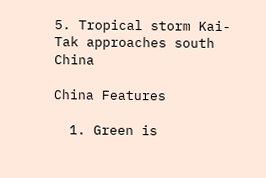5. Tropical storm Kai-Tak approaches south China

China Features

  1. Green is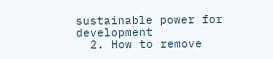sustainable power for development
  2. How to remove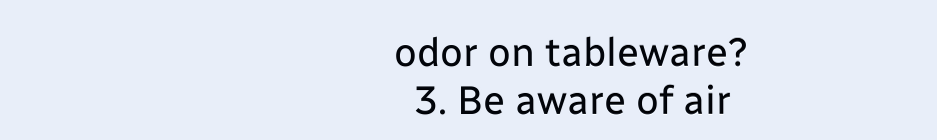odor on tableware?
  3. Be aware of air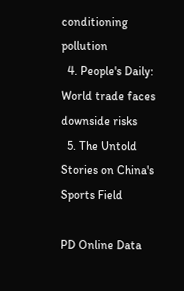conditioning pollution
  4. People's Daily: World trade faces downside risks
  5. The Untold Stories on China's Sports Field

PD Online Data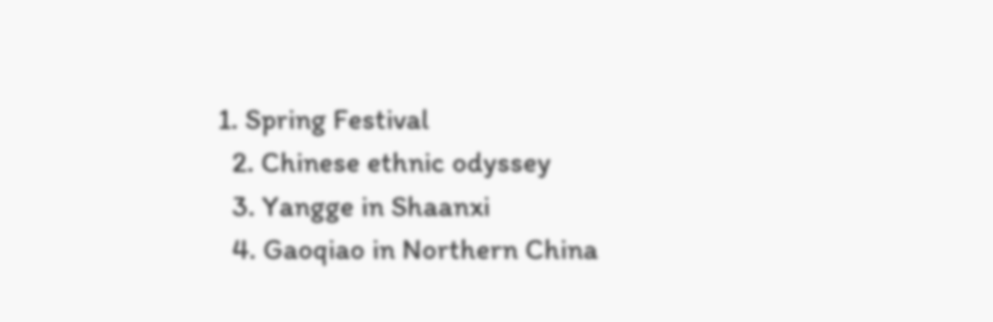1. Spring Festival
  2. Chinese ethnic odyssey
  3. Yangge in Shaanxi
  4. Gaoqiao in Northern China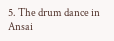5. The drum dance in Ansai